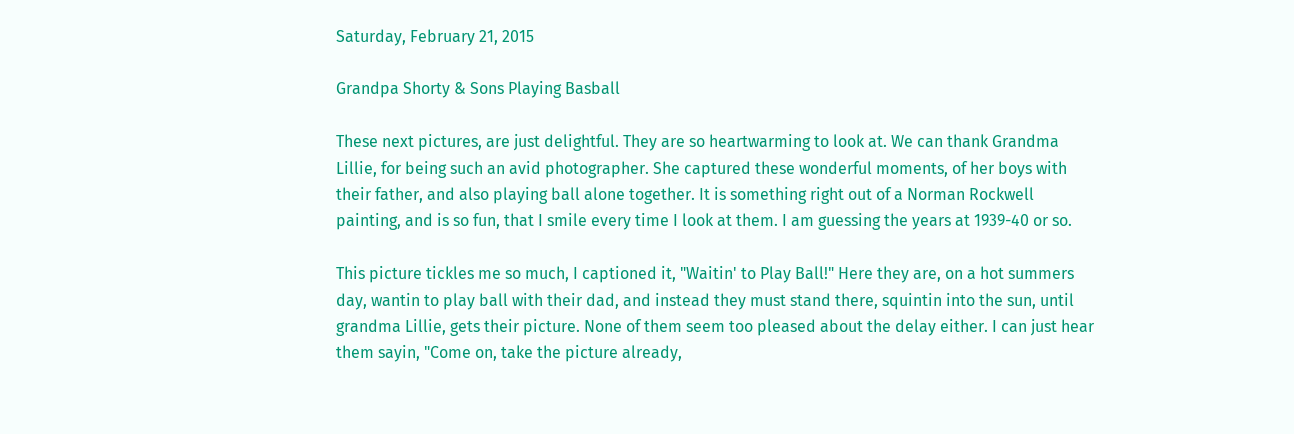Saturday, February 21, 2015

Grandpa Shorty & Sons Playing Basball

These next pictures, are just delightful. They are so heartwarming to look at. We can thank Grandma Lillie, for being such an avid photographer. She captured these wonderful moments, of her boys with their father, and also playing ball alone together. It is something right out of a Norman Rockwell painting, and is so fun, that I smile every time I look at them. I am guessing the years at 1939-40 or so.

This picture tickles me so much, I captioned it, "Waitin' to Play Ball!" Here they are, on a hot summers day, wantin to play ball with their dad, and instead they must stand there, squintin into the sun, until grandma Lillie, gets their picture. None of them seem too pleased about the delay either. I can just hear them sayin, "Come on, take the picture already,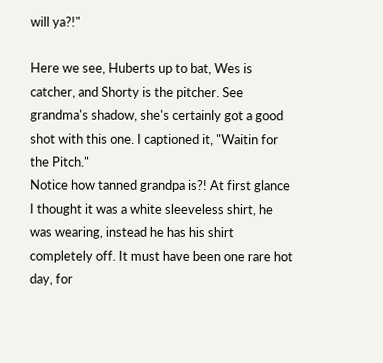will ya?!"

Here we see, Huberts up to bat, Wes is catcher, and Shorty is the pitcher. See grandma's shadow, she's certainly got a good shot with this one. I captioned it, "Waitin for the Pitch."
Notice how tanned grandpa is?! At first glance I thought it was a white sleeveless shirt, he was wearing, instead he has his shirt completely off. It must have been one rare hot day, for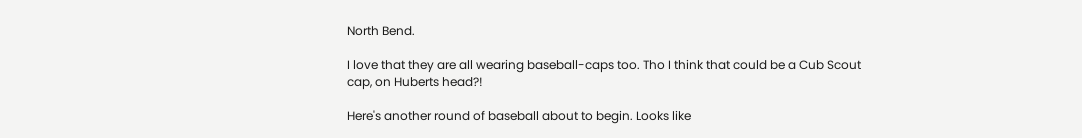North Bend.

I love that they are all wearing baseball-caps too. Tho I think that could be a Cub Scout cap, on Huberts head?!

Here's another round of baseball about to begin. Looks like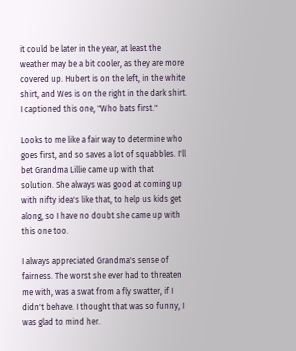it could be later in the year, at least the weather may be a bit cooler, as they are more covered up. Hubert is on the left, in the white shirt, and Wes is on the right in the dark shirt. I captioned this one, "Who bats first."

Looks to me like a fair way to determine who goes first, and so saves a lot of squabbles. I'll bet Grandma Lillie came up with that solution. She always was good at coming up with nifty idea's like that, to help us kids get along, so I have no doubt she came up with this one too.

I always appreciated Grandma's sense of fairness. The worst she ever had to threaten me with, was a swat from a fly swatter, if I didn't behave. I thought that was so funny, I was glad to mind her.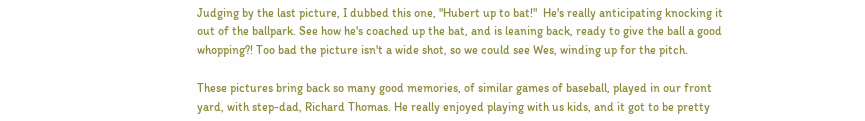Judging by the last picture, I dubbed this one, "Hubert up to bat!"  He's really anticipating knocking it out of the ballpark. See how he's coached up the bat, and is leaning back, ready to give the ball a good whopping?! Too bad the picture isn't a wide shot, so we could see Wes, winding up for the pitch.

These pictures bring back so many good memories, of similar games of baseball, played in our front yard, with step-dad, Richard Thomas. He really enjoyed playing with us kids, and it got to be pretty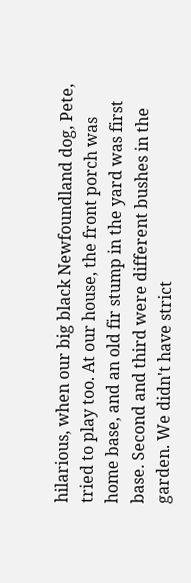hilarious, when our big black Newfoundland dog, Pete, tried to play too. At our house, the front porch was home base, and an old fir stump in the yard was first base. Second and third were different bushes in the garden. We didn't have strict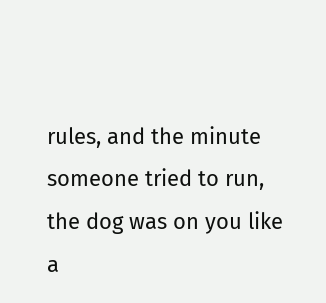rules, and the minute someone tried to run, the dog was on you like a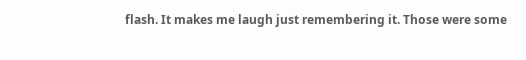flash. It makes me laugh just remembering it. Those were some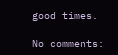good times.

No comments: